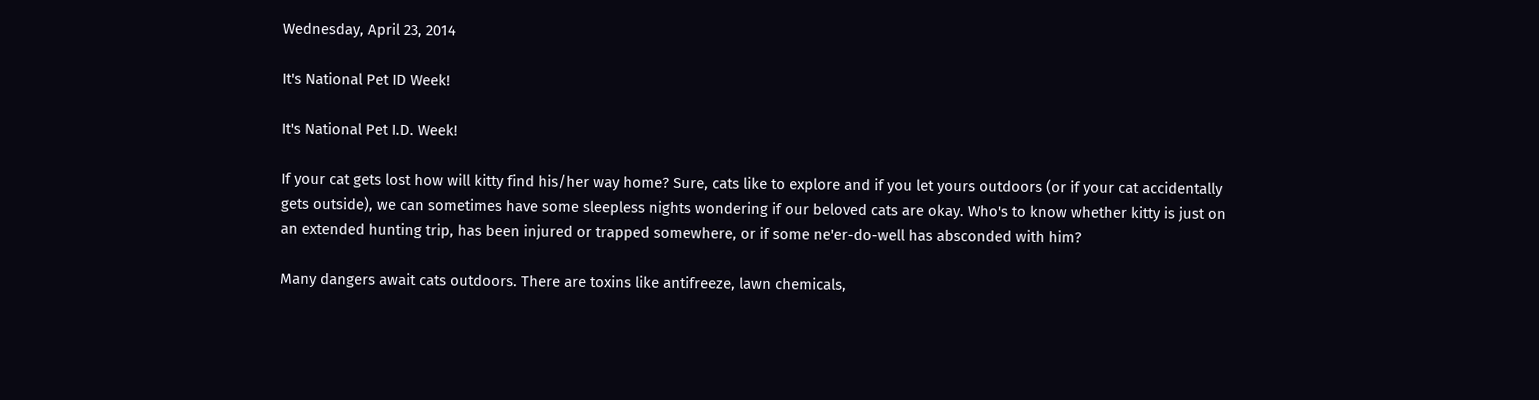Wednesday, April 23, 2014

It's National Pet ID Week!

It's National Pet I.D. Week!

If your cat gets lost how will kitty find his/her way home? Sure, cats like to explore and if you let yours outdoors (or if your cat accidentally gets outside), we can sometimes have some sleepless nights wondering if our beloved cats are okay. Who's to know whether kitty is just on an extended hunting trip, has been injured or trapped somewhere, or if some ne'er-do-well has absconded with him?

Many dangers await cats outdoors. There are toxins like antifreeze, lawn chemicals,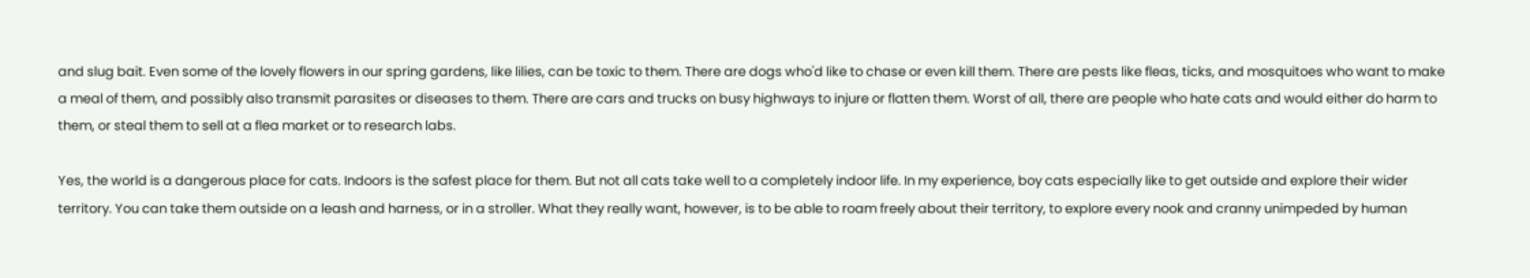and slug bait. Even some of the lovely flowers in our spring gardens, like lilies, can be toxic to them. There are dogs who'd like to chase or even kill them. There are pests like fleas, ticks, and mosquitoes who want to make a meal of them, and possibly also transmit parasites or diseases to them. There are cars and trucks on busy highways to injure or flatten them. Worst of all, there are people who hate cats and would either do harm to them, or steal them to sell at a flea market or to research labs.

Yes, the world is a dangerous place for cats. Indoors is the safest place for them. But not all cats take well to a completely indoor life. In my experience, boy cats especially like to get outside and explore their wider territory. You can take them outside on a leash and harness, or in a stroller. What they really want, however, is to be able to roam freely about their territory, to explore every nook and cranny unimpeded by human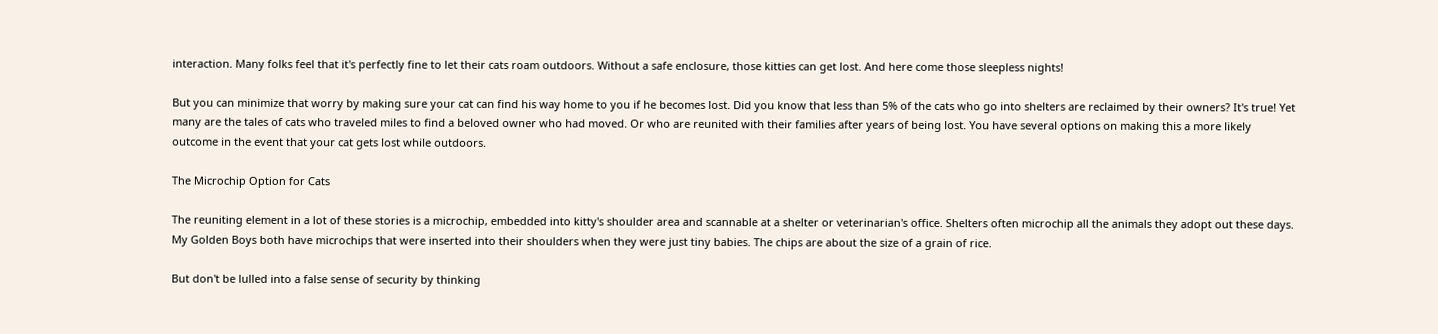interaction. Many folks feel that it's perfectly fine to let their cats roam outdoors. Without a safe enclosure, those kitties can get lost. And here come those sleepless nights!

But you can minimize that worry by making sure your cat can find his way home to you if he becomes lost. Did you know that less than 5% of the cats who go into shelters are reclaimed by their owners? It's true! Yet many are the tales of cats who traveled miles to find a beloved owner who had moved. Or who are reunited with their families after years of being lost. You have several options on making this a more likely outcome in the event that your cat gets lost while outdoors.

The Microchip Option for Cats

The reuniting element in a lot of these stories is a microchip, embedded into kitty's shoulder area and scannable at a shelter or veterinarian's office. Shelters often microchip all the animals they adopt out these days. My Golden Boys both have microchips that were inserted into their shoulders when they were just tiny babies. The chips are about the size of a grain of rice.

But don't be lulled into a false sense of security by thinking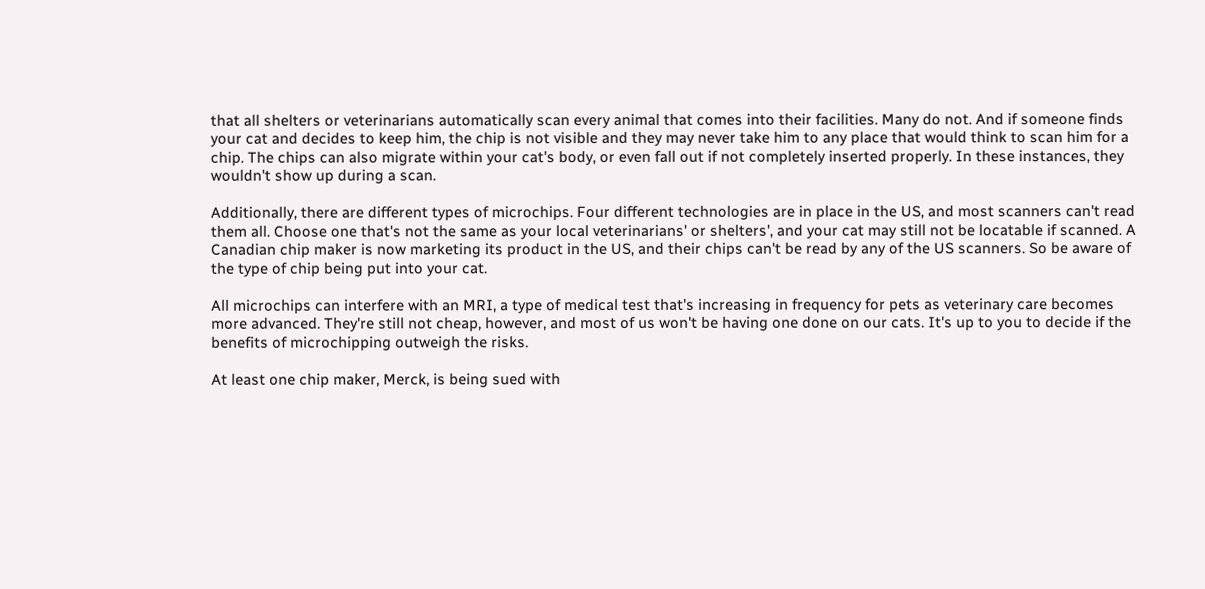that all shelters or veterinarians automatically scan every animal that comes into their facilities. Many do not. And if someone finds your cat and decides to keep him, the chip is not visible and they may never take him to any place that would think to scan him for a chip. The chips can also migrate within your cat's body, or even fall out if not completely inserted properly. In these instances, they wouldn't show up during a scan.

Additionally, there are different types of microchips. Four different technologies are in place in the US, and most scanners can't read them all. Choose one that's not the same as your local veterinarians' or shelters', and your cat may still not be locatable if scanned. A Canadian chip maker is now marketing its product in the US, and their chips can't be read by any of the US scanners. So be aware of the type of chip being put into your cat.

All microchips can interfere with an MRI, a type of medical test that's increasing in frequency for pets as veterinary care becomes more advanced. They're still not cheap, however, and most of us won't be having one done on our cats. It's up to you to decide if the benefits of microchipping outweigh the risks.

At least one chip maker, Merck, is being sued with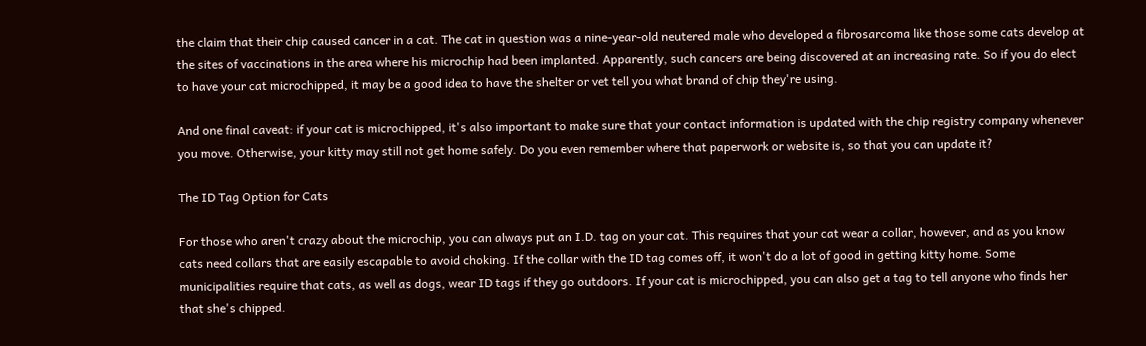the claim that their chip caused cancer in a cat. The cat in question was a nine-year-old neutered male who developed a fibrosarcoma like those some cats develop at the sites of vaccinations in the area where his microchip had been implanted. Apparently, such cancers are being discovered at an increasing rate. So if you do elect to have your cat microchipped, it may be a good idea to have the shelter or vet tell you what brand of chip they're using.

And one final caveat: if your cat is microchipped, it's also important to make sure that your contact information is updated with the chip registry company whenever you move. Otherwise, your kitty may still not get home safely. Do you even remember where that paperwork or website is, so that you can update it?

The ID Tag Option for Cats

For those who aren't crazy about the microchip, you can always put an I.D. tag on your cat. This requires that your cat wear a collar, however, and as you know cats need collars that are easily escapable to avoid choking. If the collar with the ID tag comes off, it won't do a lot of good in getting kitty home. Some municipalities require that cats, as well as dogs, wear ID tags if they go outdoors. If your cat is microchipped, you can also get a tag to tell anyone who finds her that she's chipped.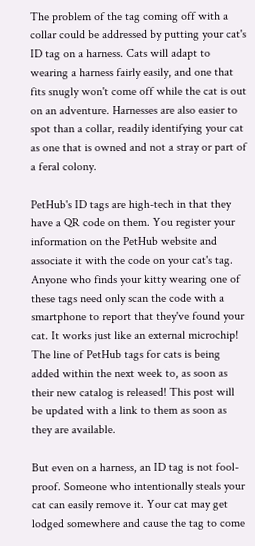The problem of the tag coming off with a collar could be addressed by putting your cat's ID tag on a harness. Cats will adapt to wearing a harness fairly easily, and one that fits snugly won't come off while the cat is out on an adventure. Harnesses are also easier to spot than a collar, readily identifying your cat as one that is owned and not a stray or part of a feral colony.

PetHub's ID tags are high-tech in that they have a QR code on them. You register your information on the PetHub website and associate it with the code on your cat's tag. Anyone who finds your kitty wearing one of these tags need only scan the code with a smartphone to report that they've found your cat. It works just like an external microchip! The line of PetHub tags for cats is being added within the next week to, as soon as their new catalog is released! This post will be updated with a link to them as soon as they are available.

But even on a harness, an ID tag is not fool-proof. Someone who intentionally steals your cat can easily remove it. Your cat may get lodged somewhere and cause the tag to come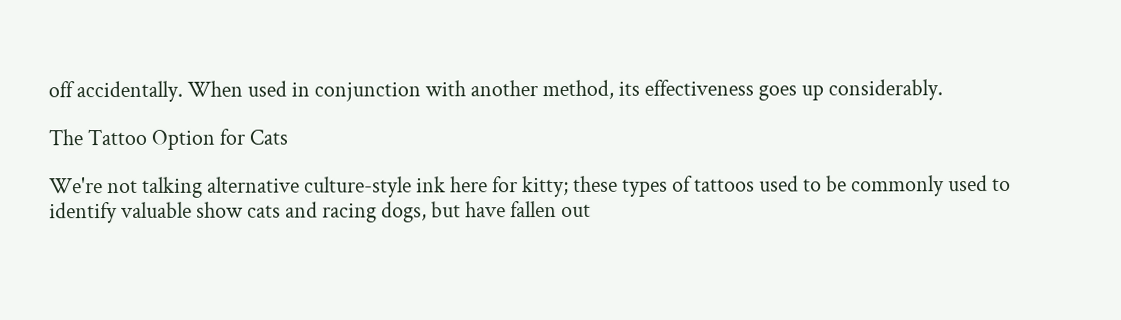off accidentally. When used in conjunction with another method, its effectiveness goes up considerably.

The Tattoo Option for Cats

We're not talking alternative culture-style ink here for kitty; these types of tattoos used to be commonly used to identify valuable show cats and racing dogs, but have fallen out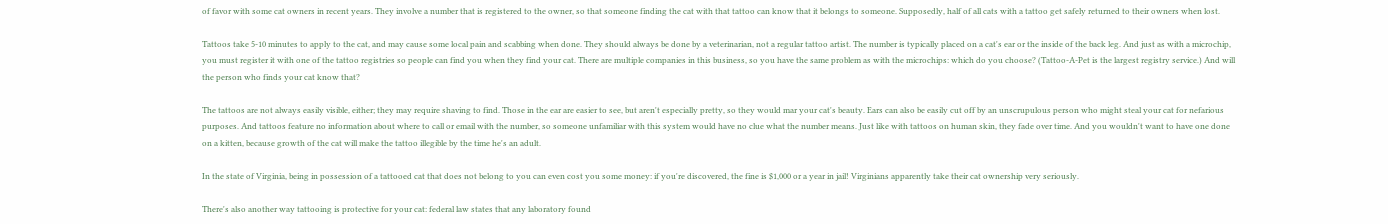of favor with some cat owners in recent years. They involve a number that is registered to the owner, so that someone finding the cat with that tattoo can know that it belongs to someone. Supposedly, half of all cats with a tattoo get safely returned to their owners when lost.

Tattoos take 5-10 minutes to apply to the cat, and may cause some local pain and scabbing when done. They should always be done by a veterinarian, not a regular tattoo artist. The number is typically placed on a cat's ear or the inside of the back leg. And just as with a microchip, you must register it with one of the tattoo registries so people can find you when they find your cat. There are multiple companies in this business, so you have the same problem as with the microchips: which do you choose? (Tattoo-A-Pet is the largest registry service.) And will the person who finds your cat know that?

The tattoos are not always easily visible, either; they may require shaving to find. Those in the ear are easier to see, but aren't especially pretty, so they would mar your cat's beauty. Ears can also be easily cut off by an unscrupulous person who might steal your cat for nefarious purposes. And tattoos feature no information about where to call or email with the number, so someone unfamiliar with this system would have no clue what the number means. Just like with tattoos on human skin, they fade over time. And you wouldn't want to have one done on a kitten, because growth of the cat will make the tattoo illegible by the time he's an adult.

In the state of Virginia, being in possession of a tattooed cat that does not belong to you can even cost you some money: if you're discovered, the fine is $1,000 or a year in jail! Virginians apparently take their cat ownership very seriously.

There's also another way tattooing is protective for your cat: federal law states that any laboratory found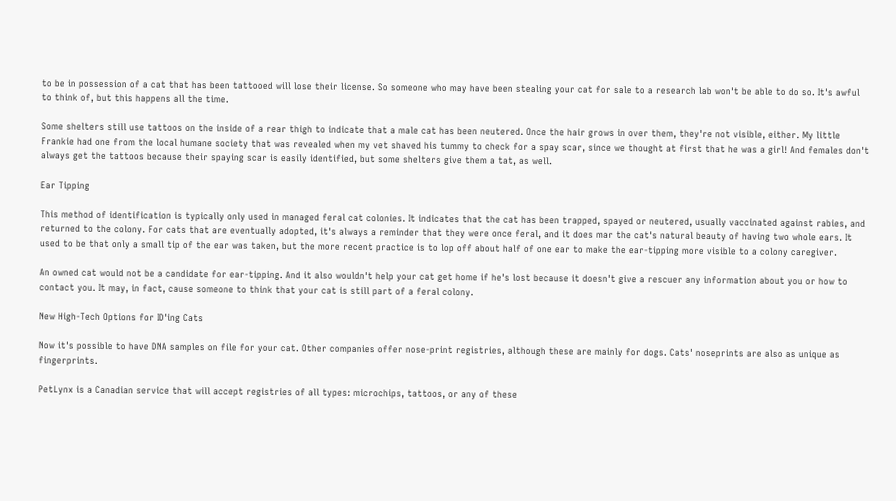to be in possession of a cat that has been tattooed will lose their license. So someone who may have been stealing your cat for sale to a research lab won't be able to do so. It's awful to think of, but this happens all the time.

Some shelters still use tattoos on the inside of a rear thigh to indicate that a male cat has been neutered. Once the hair grows in over them, they're not visible, either. My little Frankie had one from the local humane society that was revealed when my vet shaved his tummy to check for a spay scar, since we thought at first that he was a girl! And females don't always get the tattoos because their spaying scar is easily identified, but some shelters give them a tat, as well.

Ear Tipping

This method of identification is typically only used in managed feral cat colonies. It indicates that the cat has been trapped, spayed or neutered, usually vaccinated against rabies, and returned to the colony. For cats that are eventually adopted, it's always a reminder that they were once feral, and it does mar the cat's natural beauty of having two whole ears. It used to be that only a small tip of the ear was taken, but the more recent practice is to lop off about half of one ear to make the ear-tipping more visible to a colony caregiver.

An owned cat would not be a candidate for ear-tipping. And it also wouldn't help your cat get home if he's lost because it doesn't give a rescuer any information about you or how to contact you. It may, in fact, cause someone to think that your cat is still part of a feral colony.

New High-Tech Options for ID'ing Cats

Now it's possible to have DNA samples on file for your cat. Other companies offer nose-print registries, although these are mainly for dogs. Cats' noseprints are also as unique as fingerprints.

PetLynx is a Canadian service that will accept registries of all types: microchips, tattoos, or any of these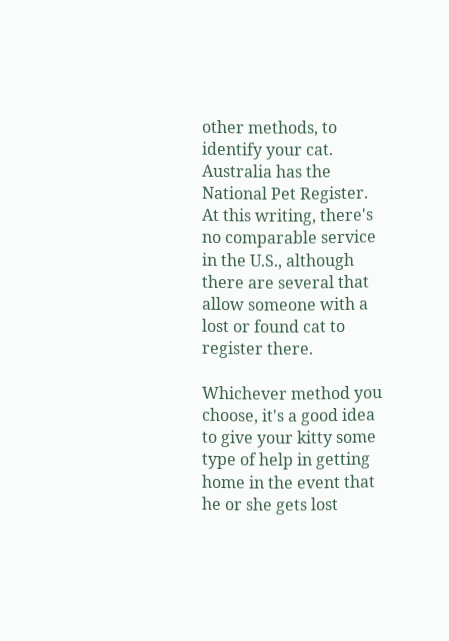other methods, to identify your cat. Australia has the National Pet Register. At this writing, there's no comparable service in the U.S., although there are several that allow someone with a lost or found cat to register there.

Whichever method you choose, it's a good idea to give your kitty some type of help in getting home in the event that he or she gets lost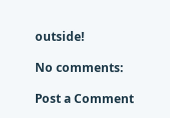outside!

No comments:

Post a Comment